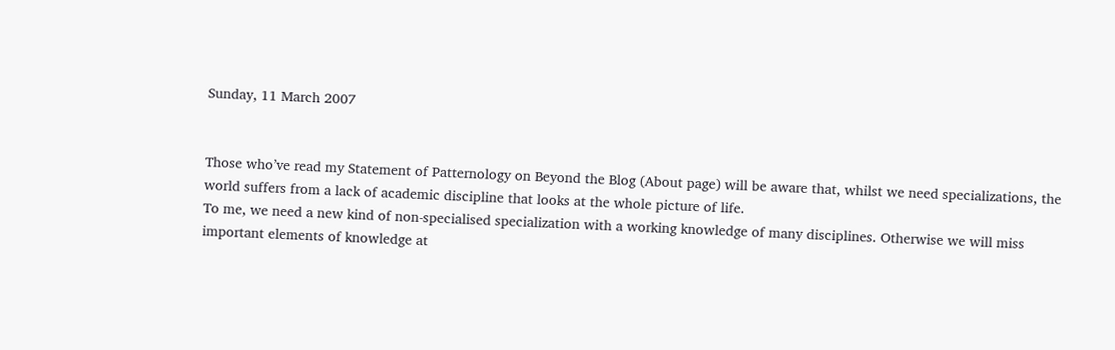Sunday, 11 March 2007


Those who’ve read my Statement of Patternology on Beyond the Blog (About page) will be aware that, whilst we need specializations, the world suffers from a lack of academic discipline that looks at the whole picture of life.
To me, we need a new kind of non-specialised specialization with a working knowledge of many disciplines. Otherwise we will miss important elements of knowledge at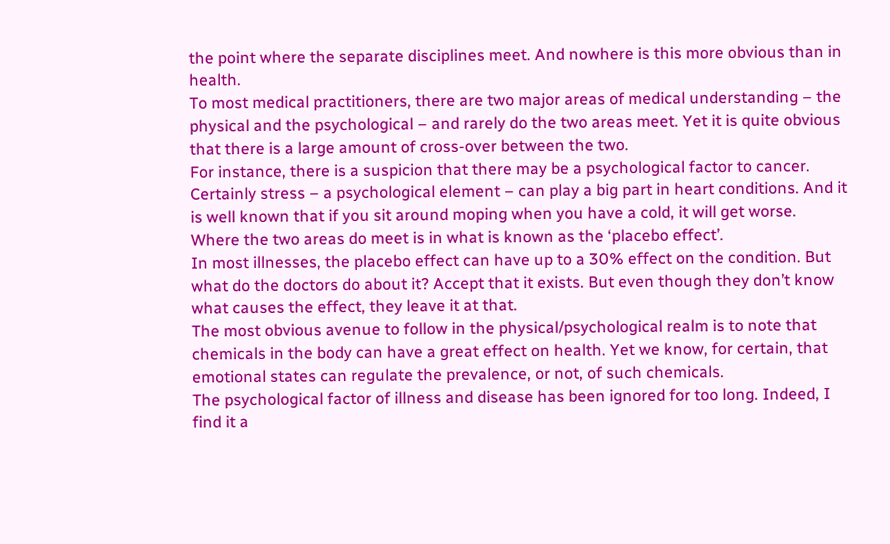the point where the separate disciplines meet. And nowhere is this more obvious than in health.
To most medical practitioners, there are two major areas of medical understanding – the physical and the psychological – and rarely do the two areas meet. Yet it is quite obvious that there is a large amount of cross-over between the two.
For instance, there is a suspicion that there may be a psychological factor to cancer. Certainly stress – a psychological element – can play a big part in heart conditions. And it is well known that if you sit around moping when you have a cold, it will get worse. Where the two areas do meet is in what is known as the ‘placebo effect’.
In most illnesses, the placebo effect can have up to a 30% effect on the condition. But what do the doctors do about it? Accept that it exists. But even though they don’t know what causes the effect, they leave it at that.
The most obvious avenue to follow in the physical/psychological realm is to note that chemicals in the body can have a great effect on health. Yet we know, for certain, that emotional states can regulate the prevalence, or not, of such chemicals.
The psychological factor of illness and disease has been ignored for too long. Indeed, I find it a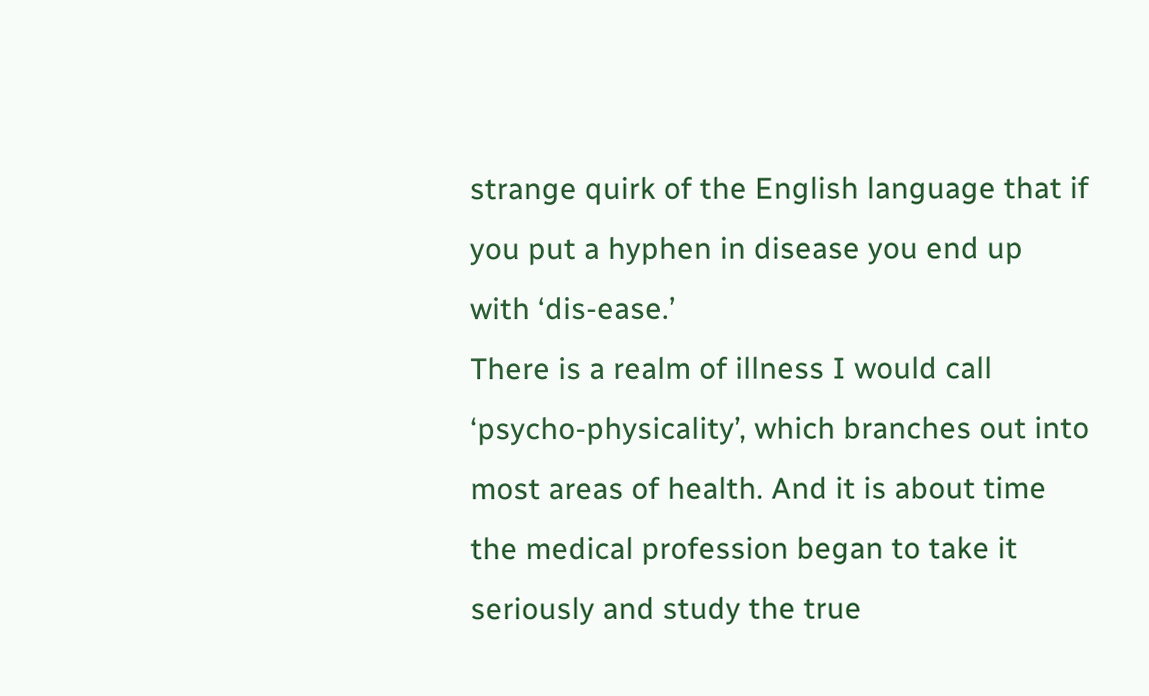strange quirk of the English language that if you put a hyphen in disease you end up with ‘dis-ease.’
There is a realm of illness I would call ‘psycho-physicality’, which branches out into most areas of health. And it is about time the medical profession began to take it seriously and study the true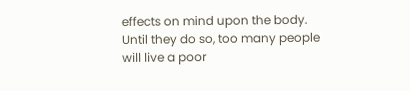effects on mind upon the body. Until they do so, too many people will live a poor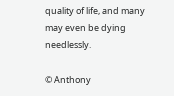quality of life, and many may even be dying needlessly.

© Anthony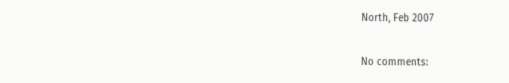North, Feb 2007

No comments: